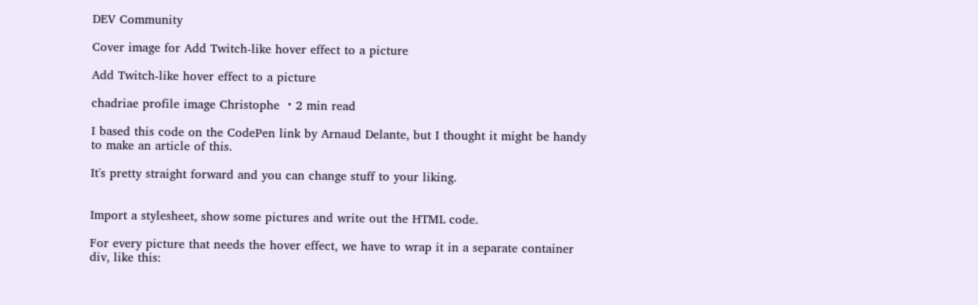DEV Community

Cover image for Add Twitch-like hover effect to a picture

Add Twitch-like hover effect to a picture

chadriae profile image Christophe ・2 min read

I based this code on the CodePen link by Arnaud Delante, but I thought it might be handy to make an article of this.

It's pretty straight forward and you can change stuff to your liking.


Import a stylesheet, show some pictures and write out the HTML code.

For every picture that needs the hover effect, we have to wrap it in a separate container div, like this: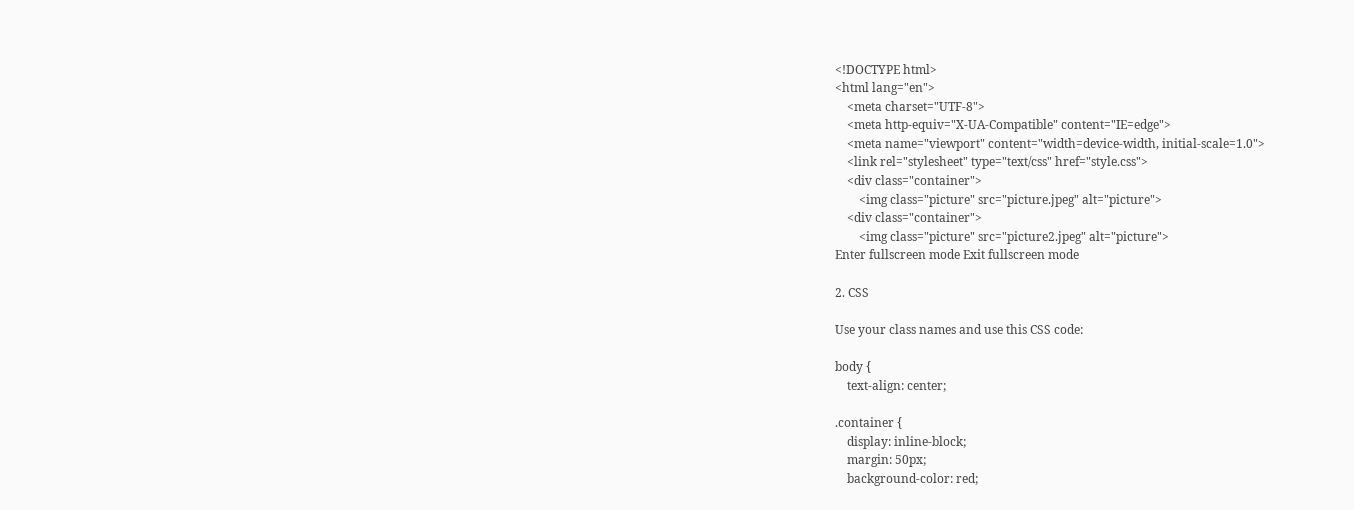<!DOCTYPE html>
<html lang="en">
    <meta charset="UTF-8">
    <meta http-equiv="X-UA-Compatible" content="IE=edge">
    <meta name="viewport" content="width=device-width, initial-scale=1.0">
    <link rel="stylesheet" type="text/css" href="style.css">
    <div class="container">
        <img class="picture" src="picture.jpeg" alt="picture">
    <div class="container">
        <img class="picture" src="picture2.jpeg" alt="picture">
Enter fullscreen mode Exit fullscreen mode

2. CSS

Use your class names and use this CSS code:

body {
    text-align: center;

.container {
    display: inline-block;
    margin: 50px;
    background-color: red;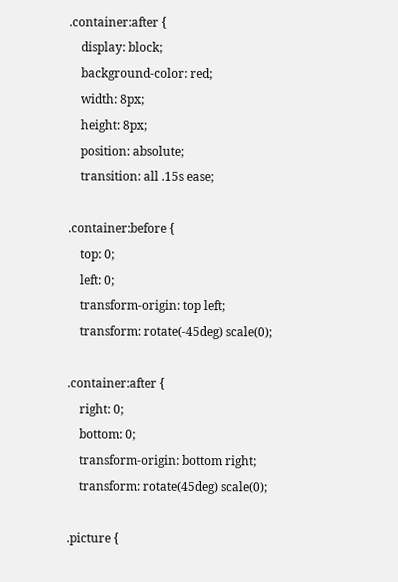.container:after {
    display: block;
    background-color: red;
    width: 8px;
    height: 8px;
    position: absolute;
    transition: all .15s ease;

.container:before {
    top: 0;
    left: 0;
    transform-origin: top left;
    transform: rotate(-45deg) scale(0);

.container:after {
    right: 0;
    bottom: 0;
    transform-origin: bottom right;
    transform: rotate(45deg) scale(0);

.picture {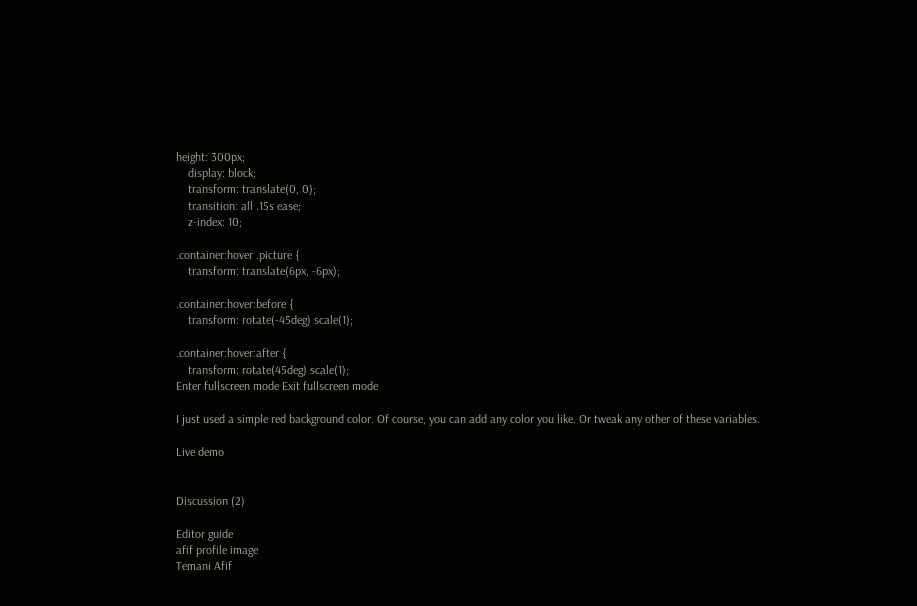height: 300px;
    display: block;
    transform: translate(0, 0);
    transition: all .15s ease;
    z-index: 10;

.container:hover .picture {
    transform: translate(6px, -6px);

.container:hover:before {
    transform: rotate(-45deg) scale(1);

.container:hover:after {
    transform: rotate(45deg) scale(1);
Enter fullscreen mode Exit fullscreen mode

I just used a simple red background color. Of course, you can add any color you like. Or tweak any other of these variables.

Live demo


Discussion (2)

Editor guide
afif profile image
Temani Afif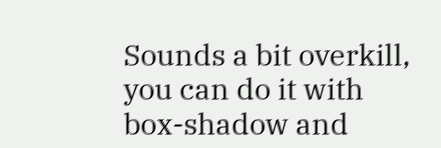Sounds a bit overkill, you can do it with box-shadow and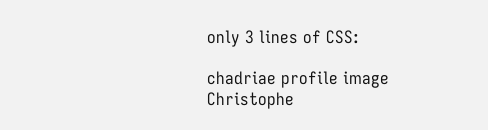only 3 lines of CSS:

chadriae profile image
Christophe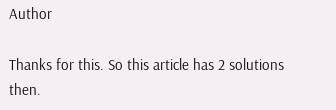Author

Thanks for this. So this article has 2 solutions then.